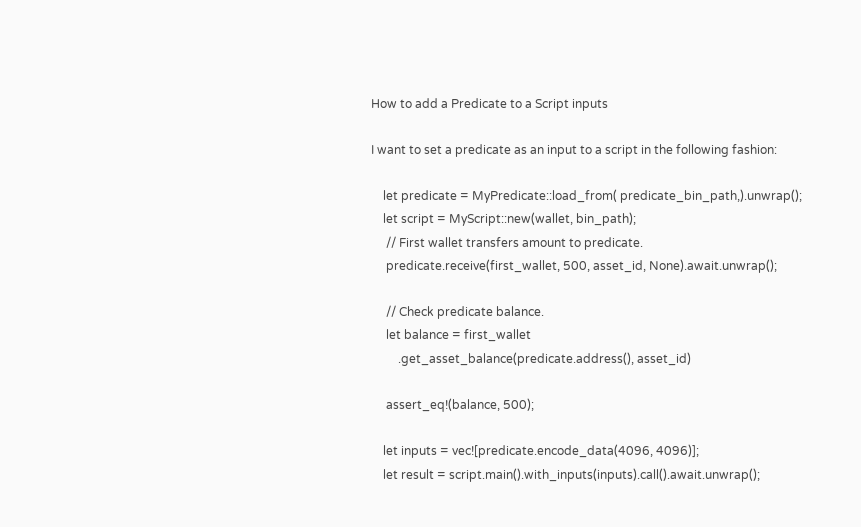How to add a Predicate to a Script inputs

I want to set a predicate as an input to a script in the following fashion:

    let predicate = MyPredicate::load_from( predicate_bin_path,).unwrap();
    let script = MyScript::new(wallet, bin_path);
     // First wallet transfers amount to predicate.
     predicate.receive(first_wallet, 500, asset_id, None).await.unwrap();

     // Check predicate balance.
     let balance = first_wallet
         .get_asset_balance(predicate.address(), asset_id)

     assert_eq!(balance, 500);

    let inputs = vec![predicate.encode_data(4096, 4096)];
    let result = script.main().with_inputs(inputs).call().await.unwrap();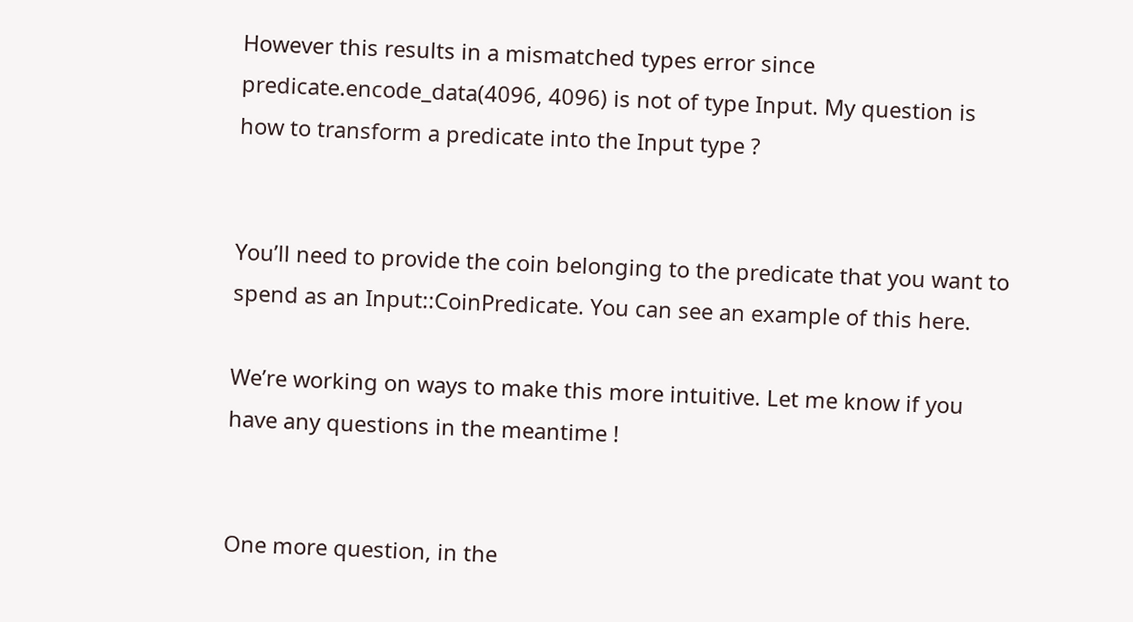However this results in a mismatched types error since predicate.encode_data(4096, 4096) is not of type Input. My question is how to transform a predicate into the Input type ?


You’ll need to provide the coin belonging to the predicate that you want to spend as an Input::CoinPredicate. You can see an example of this here.

We’re working on ways to make this more intuitive. Let me know if you have any questions in the meantime !


One more question, in the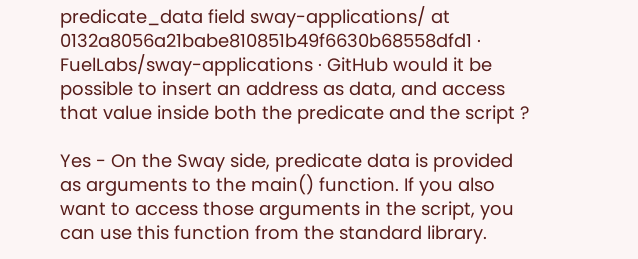predicate_data field sway-applications/ at 0132a8056a21babe810851b49f6630b68558dfd1 · FuelLabs/sway-applications · GitHub would it be possible to insert an address as data, and access that value inside both the predicate and the script ?

Yes - On the Sway side, predicate data is provided as arguments to the main() function. If you also want to access those arguments in the script, you can use this function from the standard library.